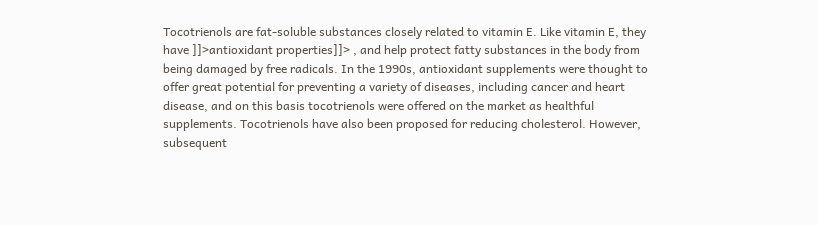Tocotrienols are fat-soluble substances closely related to vitamin E. Like vitamin E, they have ]]>antioxidant properties]]> , and help protect fatty substances in the body from being damaged by free radicals. In the 1990s, antioxidant supplements were thought to offer great potential for preventing a variety of diseases, including cancer and heart disease, and on this basis tocotrienols were offered on the market as healthful supplements. Tocotrienols have also been proposed for reducing cholesterol. However, subsequent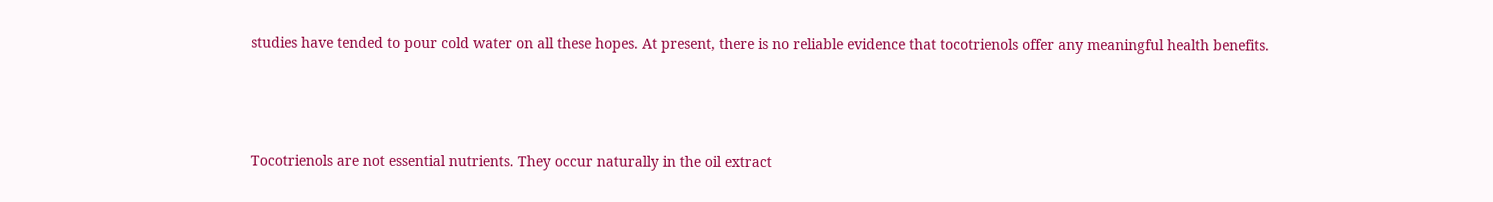studies have tended to pour cold water on all these hopes. At present, there is no reliable evidence that tocotrienols offer any meaningful health benefits.



Tocotrienols are not essential nutrients. They occur naturally in the oil extract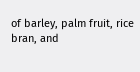of barley, palm fruit, rice bran, and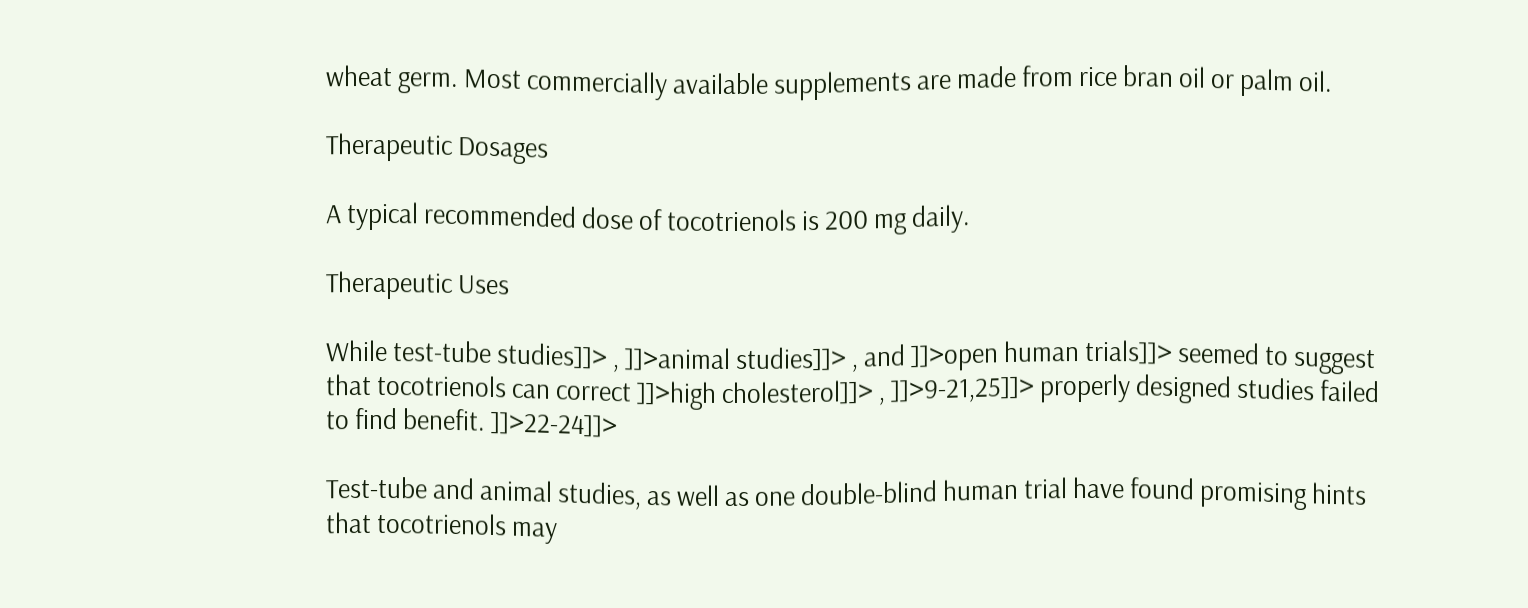wheat germ. Most commercially available supplements are made from rice bran oil or palm oil.

Therapeutic Dosages

A typical recommended dose of tocotrienols is 200 mg daily.

Therapeutic Uses

While test-tube studies]]> , ]]>animal studies]]> , and ]]>open human trials]]> seemed to suggest that tocotrienols can correct ]]>high cholesterol]]> , ]]>9-21,25]]> properly designed studies failed to find benefit. ]]>22-24]]>

Test-tube and animal studies, as well as one double-blind human trial have found promising hints that tocotrienols may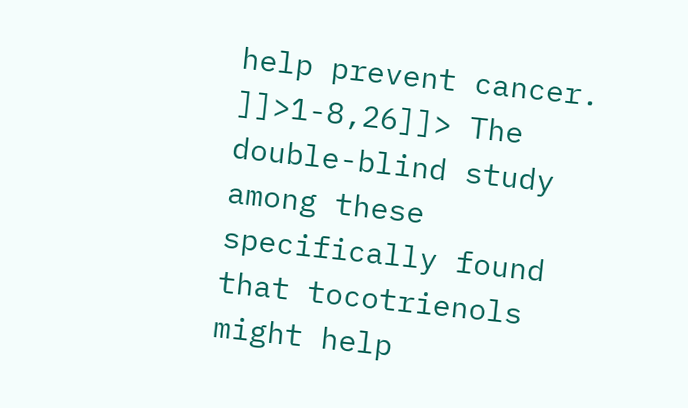help prevent cancer. ]]>1-8,26]]> The double-blind study among these specifically found that tocotrienols might help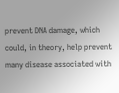prevent DNA damage, which could, in theory, help prevent many disease associated with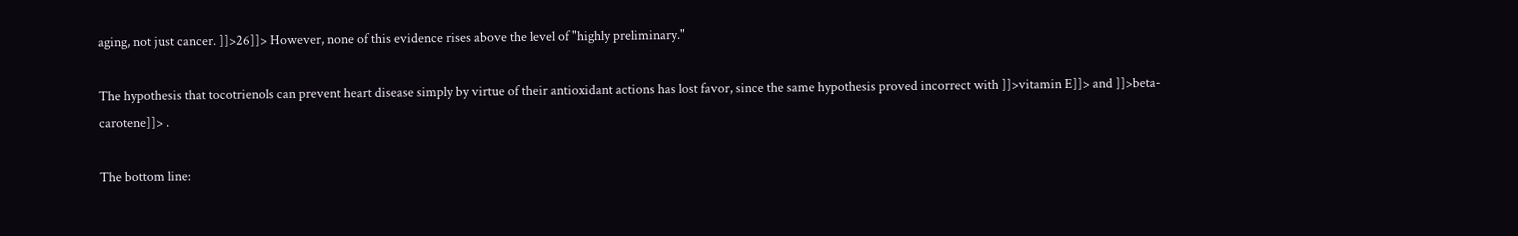aging, not just cancer. ]]>26]]> However, none of this evidence rises above the level of "highly preliminary."

The hypothesis that tocotrienols can prevent heart disease simply by virtue of their antioxidant actions has lost favor, since the same hypothesis proved incorrect with ]]>vitamin E]]> and ]]>beta-carotene]]> .

The bottom line: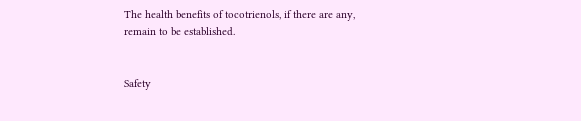The health benefits of tocotrienols, if there are any, remain to be established.


Safety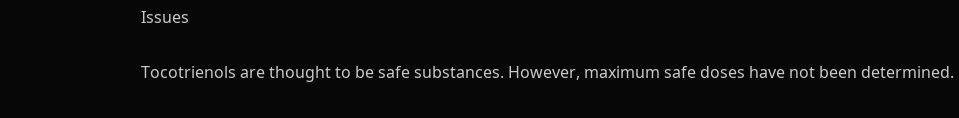Issues

Tocotrienols are thought to be safe substances. However, maximum safe doses have not been determined.